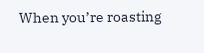When you’re roasting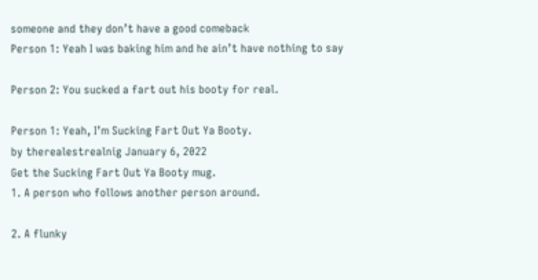someone and they don’t have a good comeback
Person 1: Yeah I was baking him and he ain’t have nothing to say

Person 2: You sucked a fart out his booty for real.

Person 1: Yeah, I’m Sucking Fart Out Ya Booty.
by therealestrealnig January 6, 2022
Get the Sucking Fart Out Ya Booty mug.
1. A person who follows another person around.

2. A flunky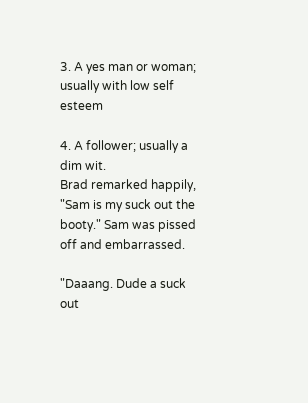3. A yes man or woman; usually with low self esteem

4. A follower; usually a dim wit.
Brad remarked happily, "Sam is my suck out the booty." Sam was pissed off and embarrassed.

"Daaang. Dude a suck out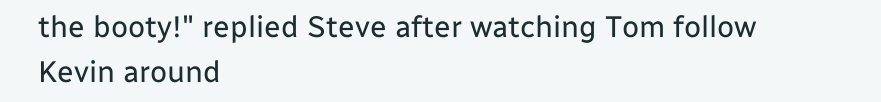the booty!" replied Steve after watching Tom follow Kevin around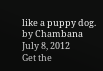like a puppy dog.
by Chambana July 8, 2012
Get the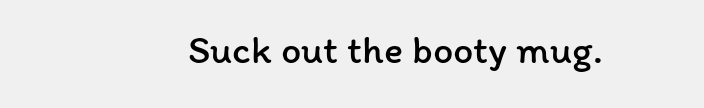Suck out the booty mug.